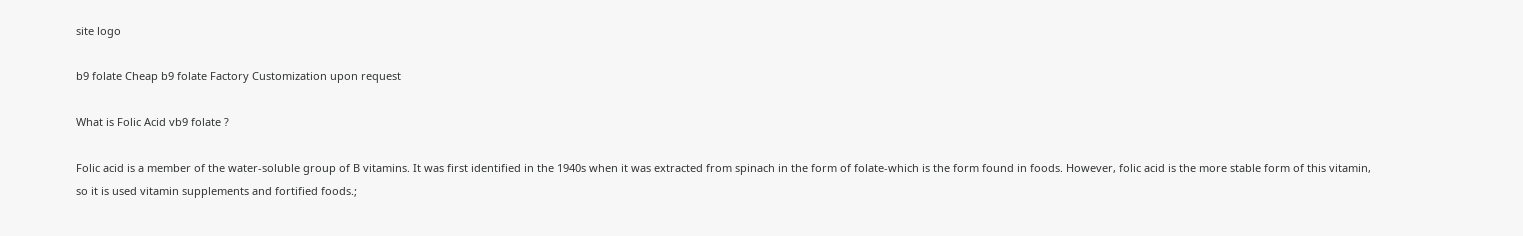site logo

b9 folate Cheap b9 folate Factory Customization upon request

What is Folic Acid vb9 folate ?

Folic acid is a member of the water-soluble group of B vitamins. It was first identified in the 1940s when it was extracted from spinach in the form of folate-which is the form found in foods. However, folic acid is the more stable form of this vitamin, so it is used vitamin supplements and fortified foods.;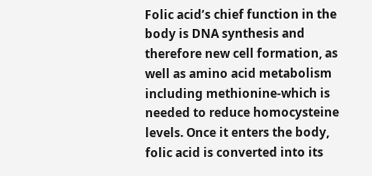Folic acid’s chief function in the body is DNA synthesis and therefore new cell formation, as well as amino acid metabolism including methionine-which is needed to reduce homocysteine levels. Once it enters the body, folic acid is converted into its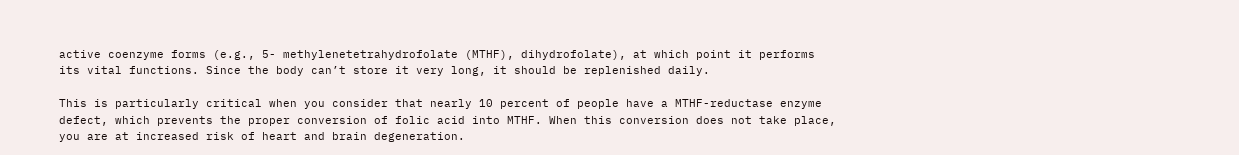active coenzyme forms (e.g., 5- methylenetetrahydrofolate (MTHF), dihydrofolate), at which point it performs its vital functions. Since the body can’t store it very long, it should be replenished daily.

This is particularly critical when you consider that nearly 10 percent of people have a MTHF-reductase enzyme defect, which prevents the proper conversion of folic acid into MTHF. When this conversion does not take place, you are at increased risk of heart and brain degeneration.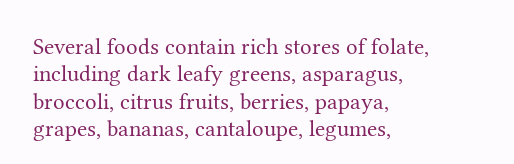Several foods contain rich stores of folate, including dark leafy greens, asparagus, broccoli, citrus fruits, berries, papaya, grapes, bananas, cantaloupe, legumes,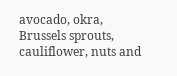avocado, okra, Brussels sprouts, cauliflower, nuts and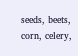seeds, beets, corn, celery,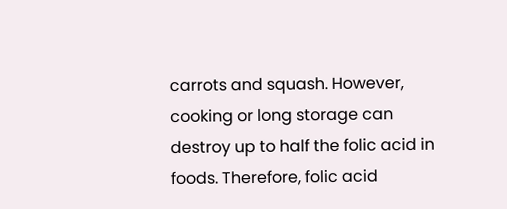carrots and squash. However, cooking or long storage can destroy up to half the folic acid in foods. Therefore, folic acid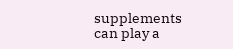supplements can play a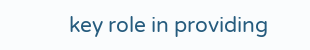key role in providing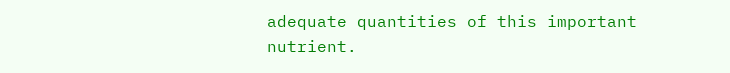adequate quantities of this important nutrient.